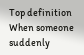Top definition
When someone suddenly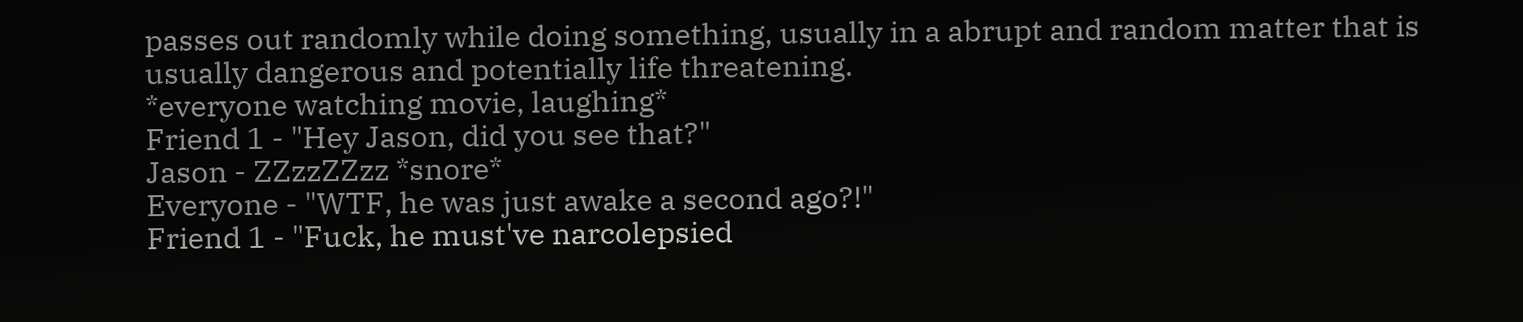passes out randomly while doing something, usually in a abrupt and random matter that is usually dangerous and potentially life threatening.
*everyone watching movie, laughing*
Friend 1 - "Hey Jason, did you see that?"
Jason - ZZzzZZzz *snore*
Everyone - "WTF, he was just awake a second ago?!"
Friend 1 - "Fuck, he must've narcolepsied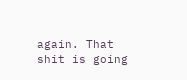again. That shit is going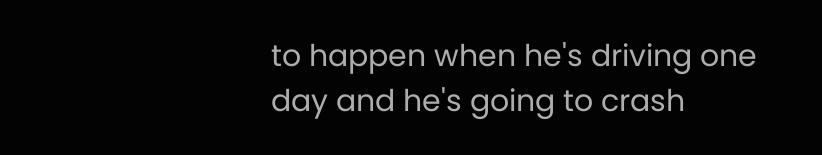to happen when he's driving one day and he's going to crash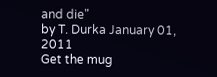and die"
by T. Durka January 01, 2011
Get the mug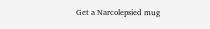Get a Narcolepsied mug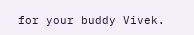for your buddy Vivek.